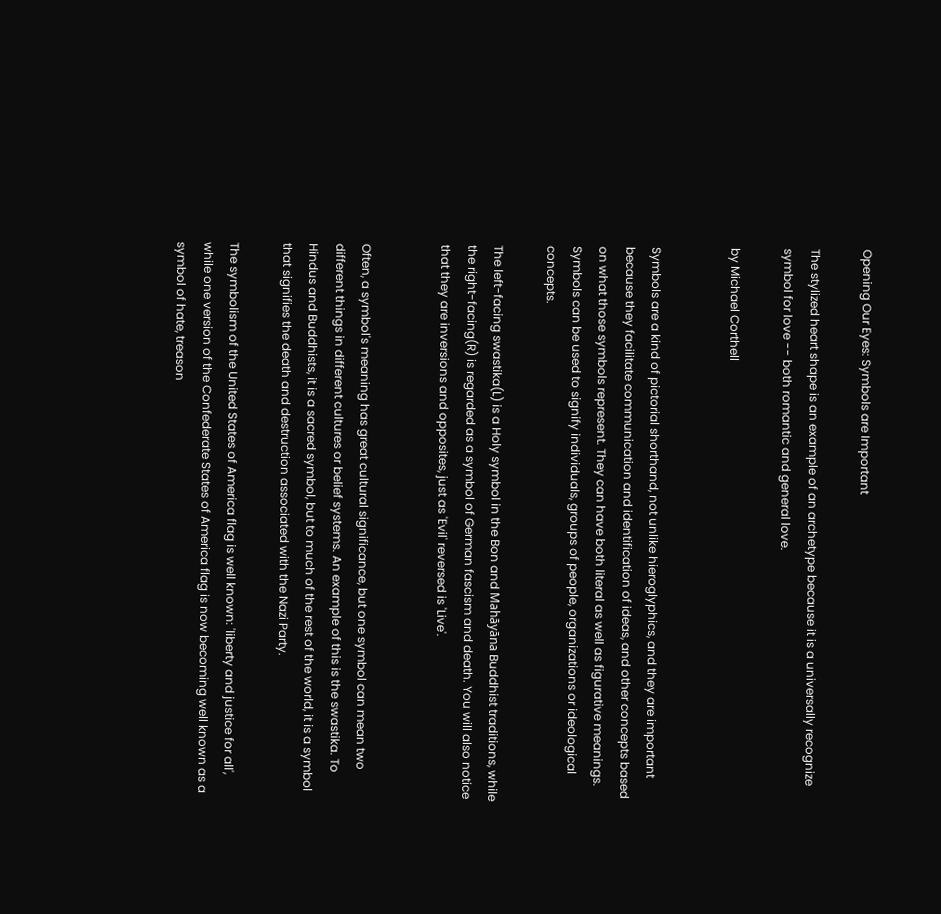Opening Our Eyes: Symbols are Important

The stylized heart shape is an example of an archetype because it is a universally recognize symbol for love -- both romantic and general love.

by Michael Corthell


Symbols are a kind of pictorial shorthand, not unlike hieroglyphics, and they are important because they facilitate communication and identification of ideas, and other concepts based on what those symbols represent. They can have both literal as well as figurative meanings. Symbols can be used to signify individuals, groups of people, organizations or ideological concepts.

The left-facing swastika(L) is a Holy symbol in the Bon and Mahāyāna Buddhist traditions, while the right-facing(R) is regarded as a symbol of German fascism and death. You will also notice that they are inversions and opposites, just as 'Evil' reversed is 'Live'.


Often, a symbol's meaning has great cultural significance, but one symbol can mean two different things in different cultures or belief systems. An example of this is the swastika. To Hindus and Buddhists, it is a sacred symbol, but to much of the rest of the world, it is a symbol that signifies the death and destruction associated with the Nazi Party.

The symbolism of the United States of America flag is well known: 'liberty and justice for all', while one version of the Confederate States of America flag is now becoming well known as a symbol of hate, treason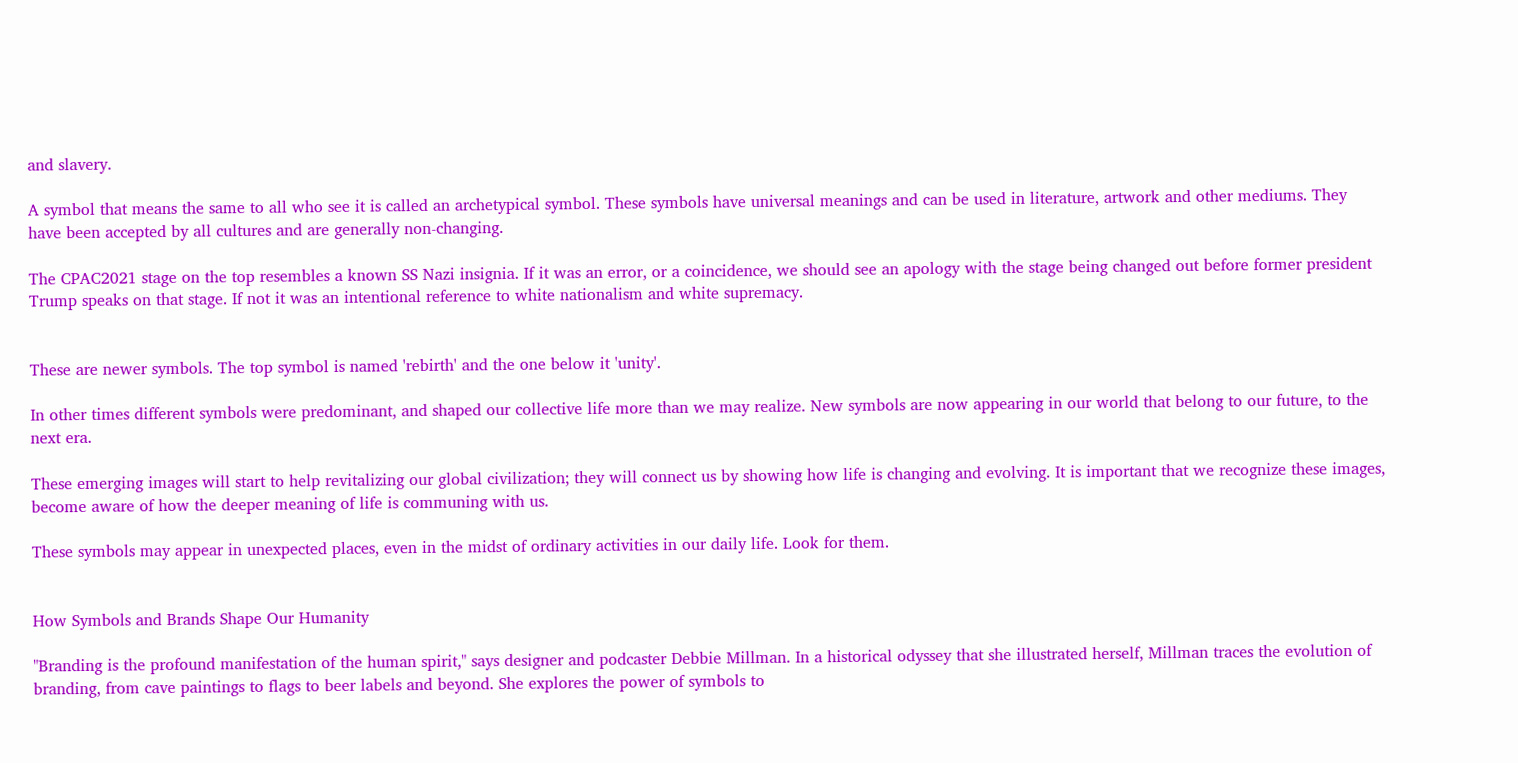and slavery.

A symbol that means the same to all who see it is called an archetypical symbol. These symbols have universal meanings and can be used in literature, artwork and other mediums. They have been accepted by all cultures and are generally non-changing.

The CPAC2021 stage on the top resembles a known SS Nazi insignia. If it was an error, or a coincidence, we should see an apology with the stage being changed out before former president Trump speaks on that stage. If not it was an intentional reference to white nationalism and white supremacy.


These are newer symbols. The top symbol is named 'rebirth' and the one below it 'unity'.

In other times different symbols were predominant, and shaped our collective life more than we may realize. New symbols are now appearing in our world that belong to our future, to the next era.

These emerging images will start to help revitalizing our global civilization; they will connect us by showing how life is changing and evolving. It is important that we recognize these images, become aware of how the deeper meaning of life is communing with us.

These symbols may appear in unexpected places, even in the midst of ordinary activities in our daily life. Look for them.


How Symbols and Brands Shape Our Humanity

"Branding is the profound manifestation of the human spirit," says designer and podcaster Debbie Millman. In a historical odyssey that she illustrated herself, Millman traces the evolution of branding, from cave paintings to flags to beer labels and beyond. She explores the power of symbols to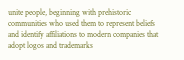unite people, beginning with prehistoric communities who used them to represent beliefs and identify affiliations to modern companies that adopt logos and trademarks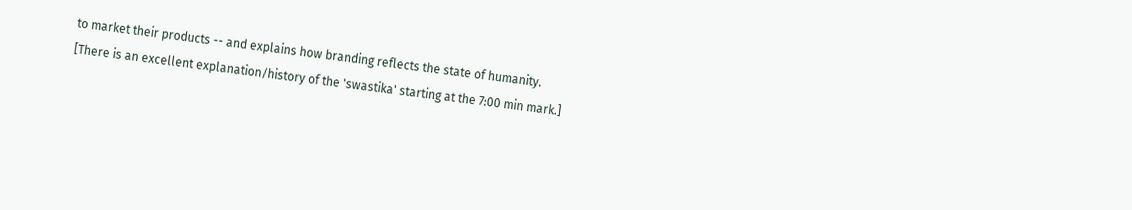to market their products -- and explains how branding reflects the state of humanity.
[There is an excellent explanation/history of the 'swastika' starting at the 7:00 min mark.]